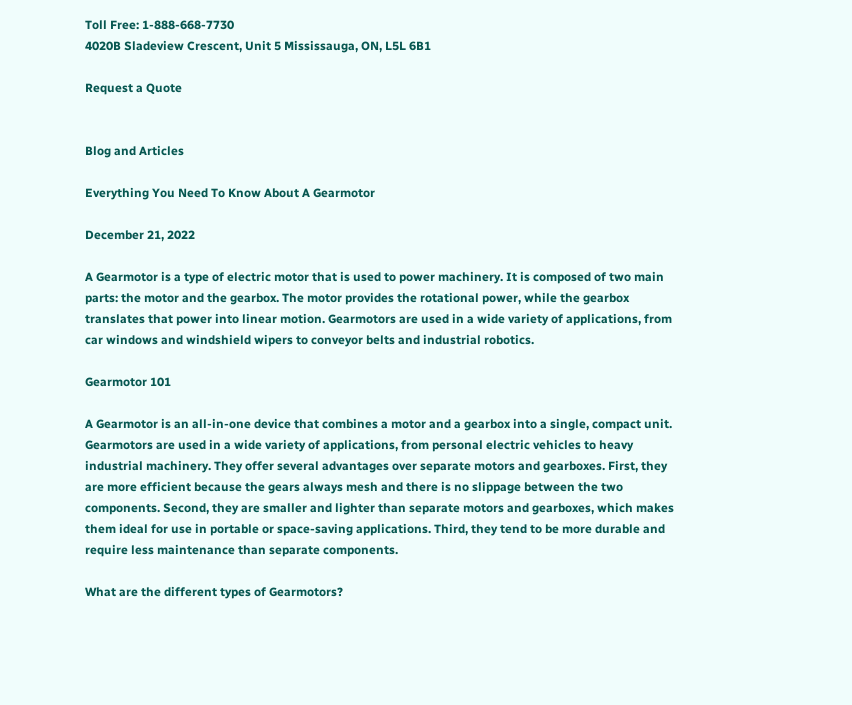Toll Free: 1-888-668-7730
4020B Sladeview Crescent, Unit 5 Mississauga, ON, L5L 6B1

Request a Quote


Blog and Articles

Everything You Need To Know About A Gearmotor

December 21, 2022

A Gearmotor is a type of electric motor that is used to power machinery. It is composed of two main parts: the motor and the gearbox. The motor provides the rotational power, while the gearbox translates that power into linear motion. Gearmotors are used in a wide variety of applications, from car windows and windshield wipers to conveyor belts and industrial robotics.

Gearmotor 101

A Gearmotor is an all-in-one device that combines a motor and a gearbox into a single, compact unit. Gearmotors are used in a wide variety of applications, from personal electric vehicles to heavy industrial machinery. They offer several advantages over separate motors and gearboxes. First, they are more efficient because the gears always mesh and there is no slippage between the two components. Second, they are smaller and lighter than separate motors and gearboxes, which makes them ideal for use in portable or space-saving applications. Third, they tend to be more durable and require less maintenance than separate components.

What are the different types of Gearmotors?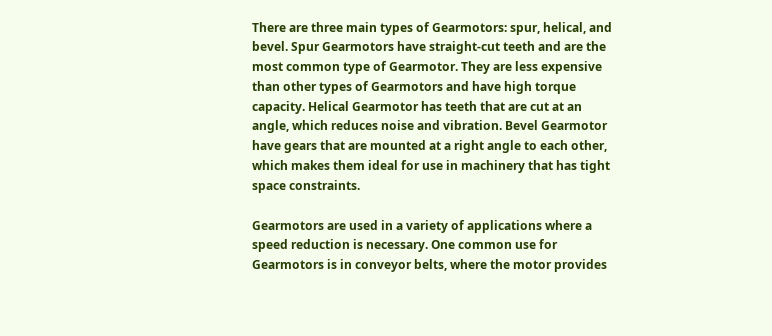There are three main types of Gearmotors: spur, helical, and bevel. Spur Gearmotors have straight-cut teeth and are the most common type of Gearmotor. They are less expensive than other types of Gearmotors and have high torque capacity. Helical Gearmotor has teeth that are cut at an angle, which reduces noise and vibration. Bevel Gearmotor have gears that are mounted at a right angle to each other, which makes them ideal for use in machinery that has tight space constraints.

Gearmotors are used in a variety of applications where a speed reduction is necessary. One common use for Gearmotors is in conveyor belts, where the motor provides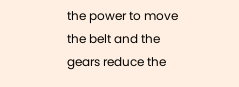the power to move the belt and the gears reduce the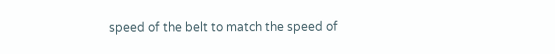speed of the belt to match the speed of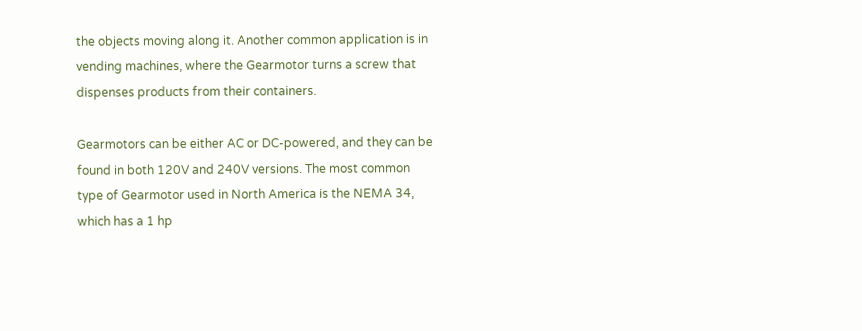the objects moving along it. Another common application is in vending machines, where the Gearmotor turns a screw that dispenses products from their containers.

Gearmotors can be either AC or DC-powered, and they can be found in both 120V and 240V versions. The most common type of Gearmotor used in North America is the NEMA 34, which has a 1 hp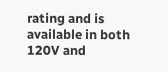rating and is available in both 120V and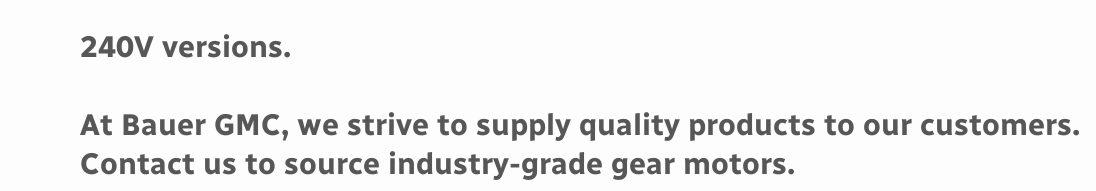240V versions.

At Bauer GMC, we strive to supply quality products to our customers. Contact us to source industry-grade gear motors.